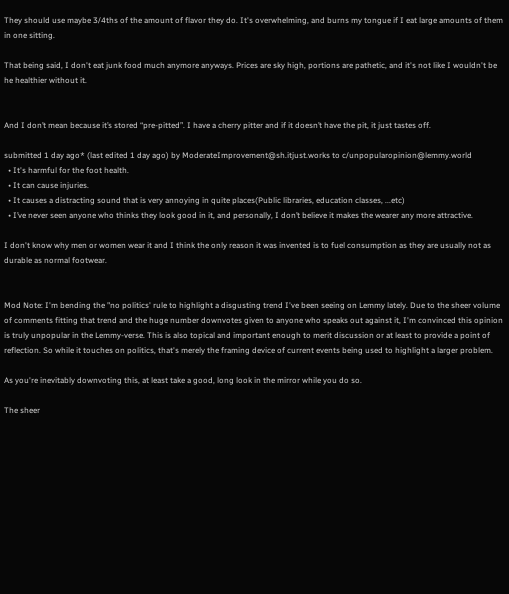They should use maybe 3/4ths of the amount of flavor they do. It's overwhelming, and burns my tongue if I eat large amounts of them in one sitting.

That being said, I don't eat junk food much anymore anyways. Prices are sky high, portions are pathetic, and it's not like I wouldn't be he healthier without it.


And I don’t mean because it’s stored “pre-pitted”. I have a cherry pitter and if it doesn’t have the pit, it just tastes off.

submitted 1 day ago* (last edited 1 day ago) by ModerateImprovement@sh.itjust.works to c/unpopularopinion@lemmy.world
  • It's harmful for the foot health.
  • It can cause injuries.
  • It causes a distracting sound that is very annoying in quite places(Public libraries, education classes, ...etc)
  • I’ve never seen anyone who thinks they look good in it, and personally, I don’t believe it makes the wearer any more attractive.

I don't know why men or women wear it and I think the only reason it was invented is to fuel consumption as they are usually not as durable as normal footwear.


Mod Note: I'm bending the "no politics' rule to highlight a disgusting trend I've been seeing on Lemmy lately. Due to the sheer volume of comments fitting that trend and the huge number downvotes given to anyone who speaks out against it, I'm convinced this opinion is truly unpopular in the Lemmy-verse. This is also topical and important enough to merit discussion or at least to provide a point of reflection. So while it touches on politics, that's merely the framing device of current events being used to highlight a larger problem.

As you're inevitably downvoting this, at least take a good, long look in the mirror while you do so.

The sheer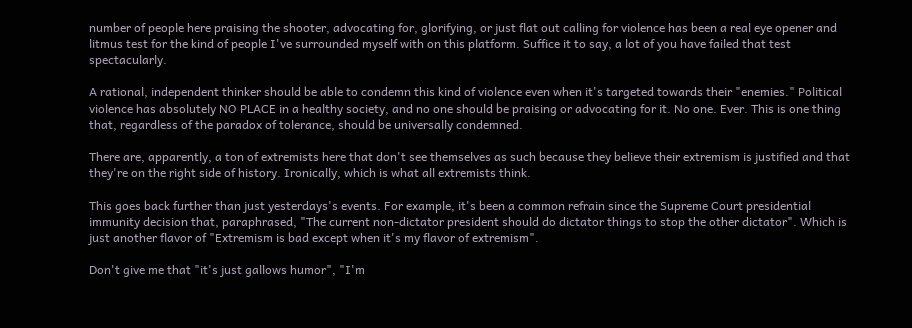number of people here praising the shooter, advocating for, glorifying, or just flat out calling for violence has been a real eye opener and litmus test for the kind of people I've surrounded myself with on this platform. Suffice it to say, a lot of you have failed that test spectacularly.

A rational, independent thinker should be able to condemn this kind of violence even when it's targeted towards their "enemies." Political violence has absolutely NO PLACE in a healthy society, and no one should be praising or advocating for it. No one. Ever. This is one thing that, regardless of the paradox of tolerance, should be universally condemned.

There are, apparently, a ton of extremists here that don't see themselves as such because they believe their extremism is justified and that they're on the right side of history. Ironically, which is what all extremists think.

This goes back further than just yesterdays's events. For example, it's been a common refrain since the Supreme Court presidential immunity decision that, paraphrased, "The current non-dictator president should do dictator things to stop the other dictator". Which is just another flavor of "Extremism is bad except when it's my flavor of extremism".

Don't give me that "it's just gallows humor", "I'm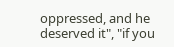oppressed, and he deserved it", "if you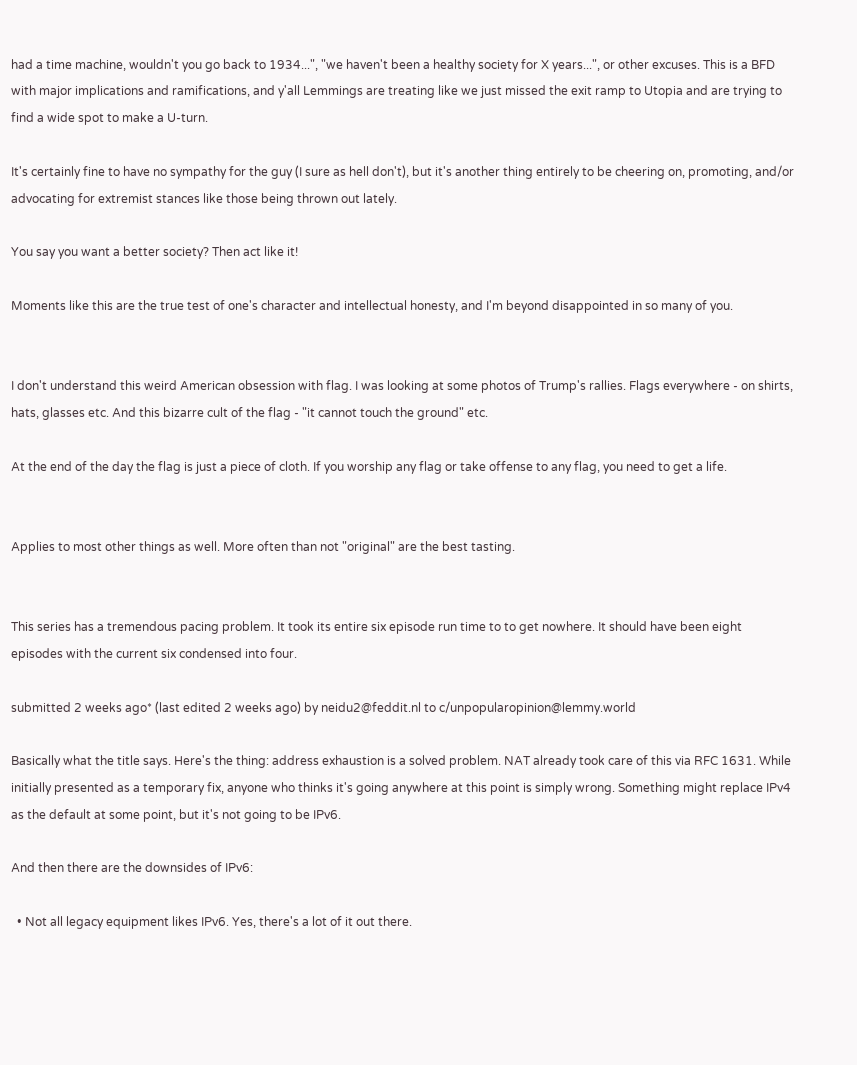had a time machine, wouldn't you go back to 1934...", "we haven't been a healthy society for X years...", or other excuses. This is a BFD with major implications and ramifications, and y'all Lemmings are treating like we just missed the exit ramp to Utopia and are trying to find a wide spot to make a U-turn.

It's certainly fine to have no sympathy for the guy (I sure as hell don't), but it's another thing entirely to be cheering on, promoting, and/or advocating for extremist stances like those being thrown out lately.

You say you want a better society? Then act like it!

Moments like this are the true test of one's character and intellectual honesty, and I'm beyond disappointed in so many of you.


I don't understand this weird American obsession with flag. I was looking at some photos of Trump's rallies. Flags everywhere - on shirts, hats, glasses etc. And this bizarre cult of the flag - "it cannot touch the ground" etc.

At the end of the day the flag is just a piece of cloth. If you worship any flag or take offense to any flag, you need to get a life.


Applies to most other things as well. More often than not "original" are the best tasting.


This series has a tremendous pacing problem. It took its entire six episode run time to to get nowhere. It should have been eight episodes with the current six condensed into four.

submitted 2 weeks ago* (last edited 2 weeks ago) by neidu2@feddit.nl to c/unpopularopinion@lemmy.world

Basically what the title says. Here's the thing: address exhaustion is a solved problem. NAT already took care of this via RFC 1631. While initially presented as a temporary fix, anyone who thinks it's going anywhere at this point is simply wrong. Something might replace IPv4 as the default at some point, but it's not going to be IPv6.

And then there are the downsides of IPv6:

  • Not all legacy equipment likes IPv6. Yes, there's a lot of it out there.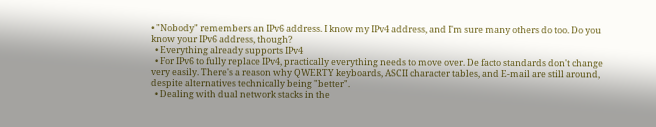• "Nobody" remembers an IPv6 address. I know my IPv4 address, and I'm sure many others do too. Do you know your IPv6 address, though?
  • Everything already supports IPv4
  • For IPv6 to fully replace IPv4, practically everything needs to move over. De facto standards don't change very easily. There's a reason why QWERTY keyboards, ASCII character tables, and E-mail are still around, despite alternatives technically being "better".
  • Dealing with dual network stacks in the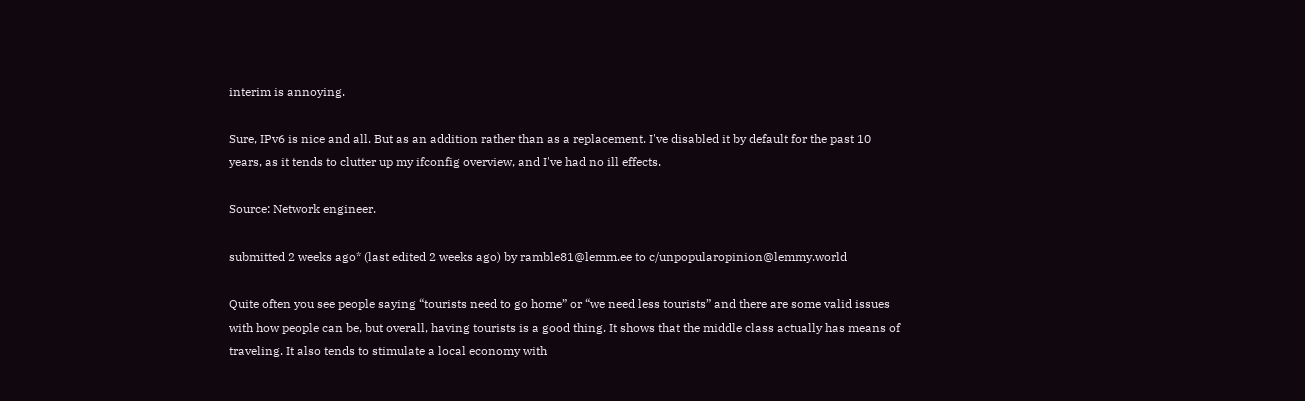interim is annoying.

Sure, IPv6 is nice and all. But as an addition rather than as a replacement. I've disabled it by default for the past 10 years, as it tends to clutter up my ifconfig overview, and I've had no ill effects.

Source: Network engineer.

submitted 2 weeks ago* (last edited 2 weeks ago) by ramble81@lemm.ee to c/unpopularopinion@lemmy.world

Quite often you see people saying “tourists need to go home” or “we need less tourists” and there are some valid issues with how people can be, but overall, having tourists is a good thing. It shows that the middle class actually has means of traveling. It also tends to stimulate a local economy with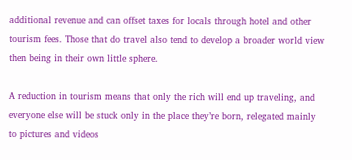additional revenue and can offset taxes for locals through hotel and other tourism fees. Those that do travel also tend to develop a broader world view then being in their own little sphere.

A reduction in tourism means that only the rich will end up traveling, and everyone else will be stuck only in the place they’re born, relegated mainly to pictures and videos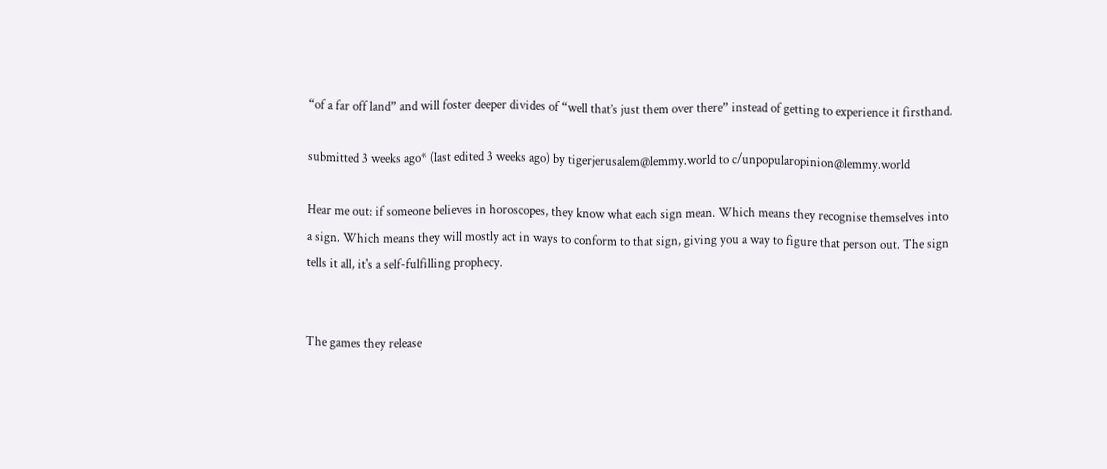“of a far off land” and will foster deeper divides of “well that’s just them over there” instead of getting to experience it firsthand.

submitted 3 weeks ago* (last edited 3 weeks ago) by tigerjerusalem@lemmy.world to c/unpopularopinion@lemmy.world

Hear me out: if someone believes in horoscopes, they know what each sign mean. Which means they recognise themselves into a sign. Which means they will mostly act in ways to conform to that sign, giving you a way to figure that person out. The sign tells it all, it's a self-fulfilling prophecy.


The games they release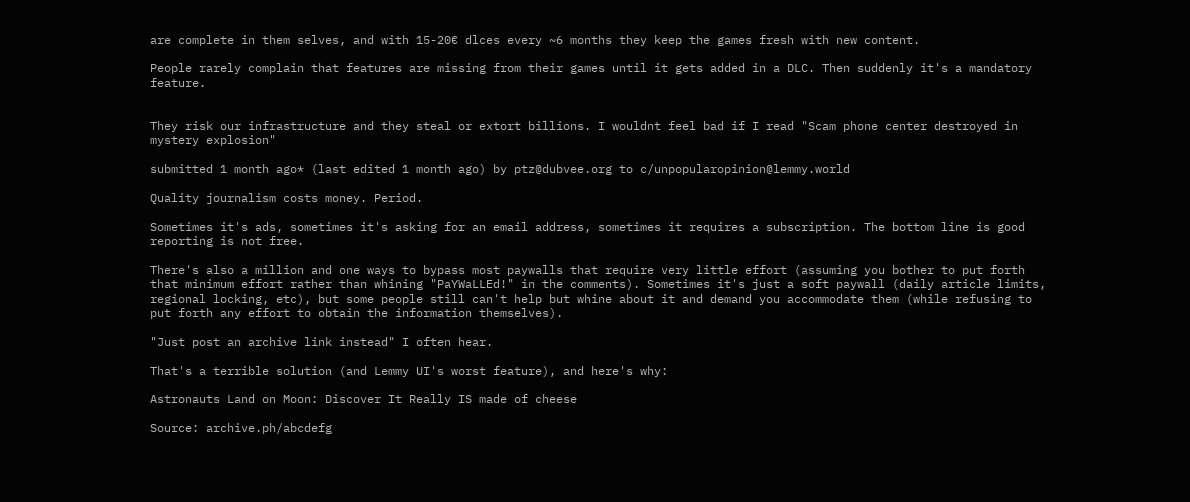are complete in them selves, and with 15-20€ dlces every ~6 months they keep the games fresh with new content.

People rarely complain that features are missing from their games until it gets added in a DLC. Then suddenly it's a mandatory feature.


They risk our infrastructure and they steal or extort billions. I wouldnt feel bad if I read "Scam phone center destroyed in mystery explosion"

submitted 1 month ago* (last edited 1 month ago) by ptz@dubvee.org to c/unpopularopinion@lemmy.world

Quality journalism costs money. Period.

Sometimes it's ads, sometimes it's asking for an email address, sometimes it requires a subscription. The bottom line is good reporting is not free.

There's also a million and one ways to bypass most paywalls that require very little effort (assuming you bother to put forth that minimum effort rather than whining "PaYWaLLEd!" in the comments). Sometimes it's just a soft paywall (daily article limits, regional locking, etc), but some people still can't help but whine about it and demand you accommodate them (while refusing to put forth any effort to obtain the information themselves).

"Just post an archive link instead" I often hear.

That's a terrible solution (and Lemmy UI's worst feature), and here's why:

Astronauts Land on Moon: Discover It Really IS made of cheese

Source: archive.ph/abcdefg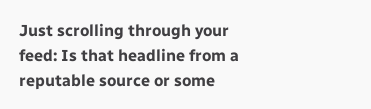Just scrolling through your feed: Is that headline from a reputable source or some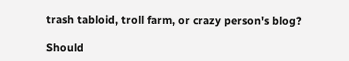trash tabloid, troll farm, or crazy person's blog?

Should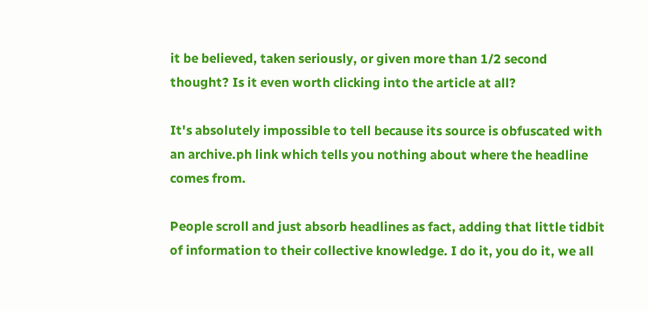it be believed, taken seriously, or given more than 1/2 second thought? Is it even worth clicking into the article at all?

It's absolutely impossible to tell because its source is obfuscated with an archive.ph link which tells you nothing about where the headline comes from.

People scroll and just absorb headlines as fact, adding that little tidbit of information to their collective knowledge. I do it, you do it, we all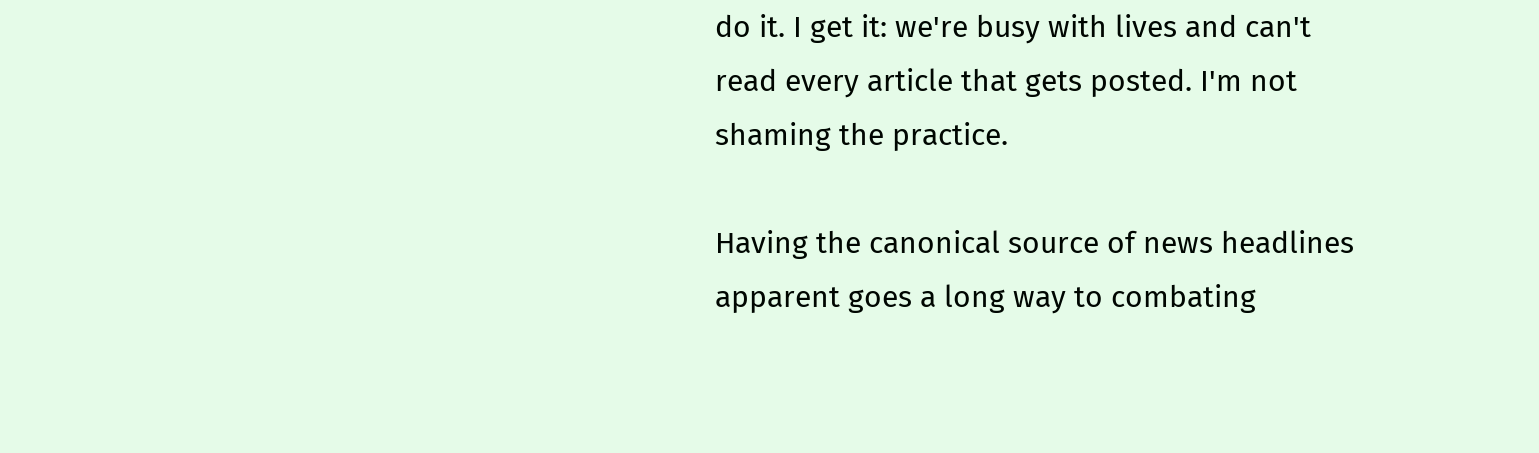do it. I get it: we're busy with lives and can't read every article that gets posted. I'm not shaming the practice.

Having the canonical source of news headlines apparent goes a long way to combating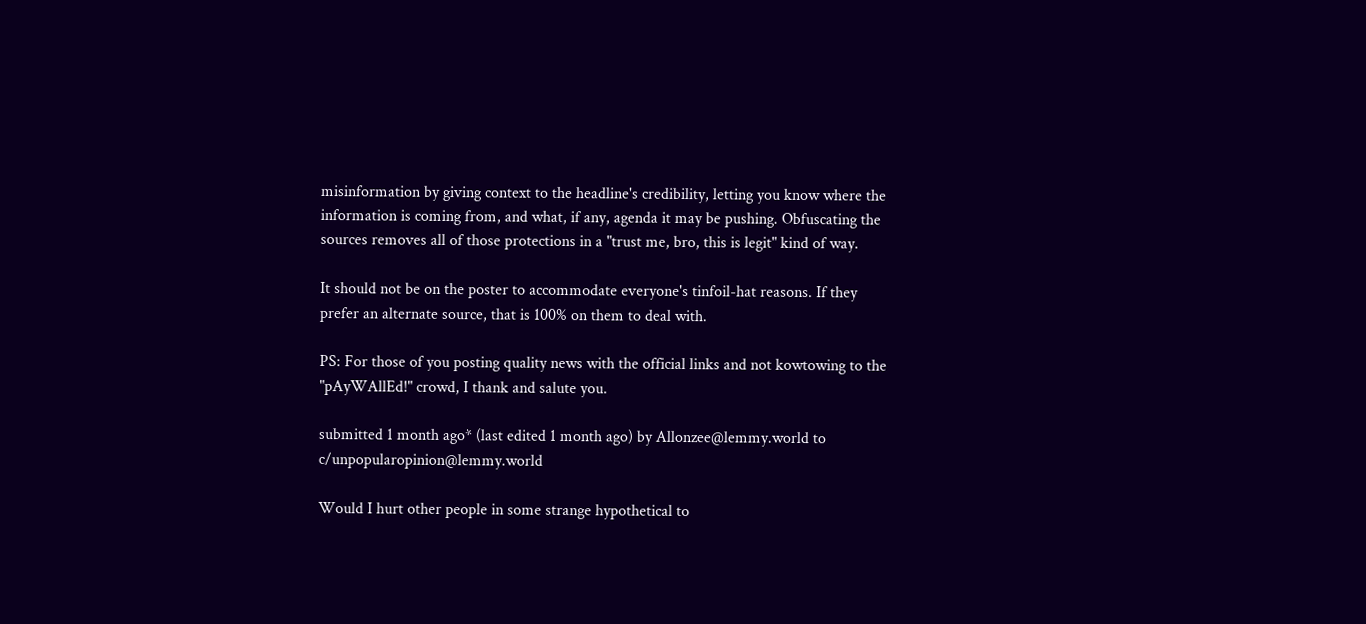misinformation by giving context to the headline's credibility, letting you know where the information is coming from, and what, if any, agenda it may be pushing. Obfuscating the sources removes all of those protections in a "trust me, bro, this is legit" kind of way.

It should not be on the poster to accommodate everyone's tinfoil-hat reasons. If they prefer an alternate source, that is 100% on them to deal with.

PS: For those of you posting quality news with the official links and not kowtowing to the "pAyWAllEd!" crowd, I thank and salute you.

submitted 1 month ago* (last edited 1 month ago) by Allonzee@lemmy.world to c/unpopularopinion@lemmy.world

Would I hurt other people in some strange hypothetical to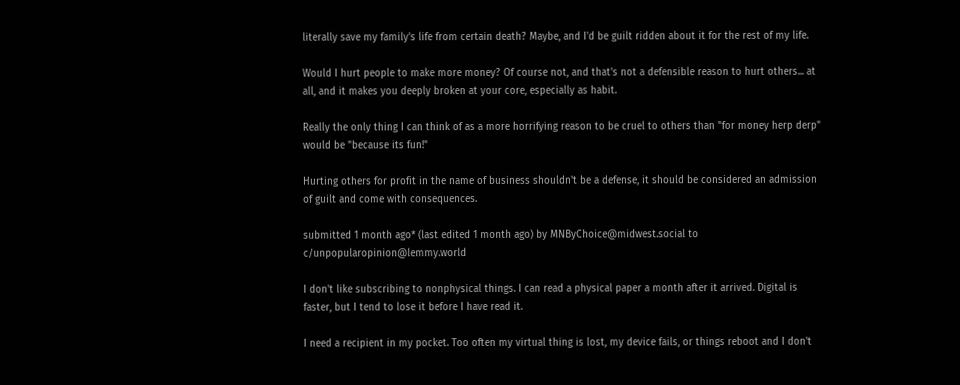literally save my family's life from certain death? Maybe, and I'd be guilt ridden about it for the rest of my life.

Would I hurt people to make more money? Of course not, and that's not a defensible reason to hurt others... at all, and it makes you deeply broken at your core, especially as habit.

Really the only thing I can think of as a more horrifying reason to be cruel to others than "for money herp derp" would be "because its fun!"

Hurting others for profit in the name of business shouldn't be a defense, it should be considered an admission of guilt and come with consequences.

submitted 1 month ago* (last edited 1 month ago) by MNByChoice@midwest.social to c/unpopularopinion@lemmy.world

I don't like subscribing to nonphysical things. I can read a physical paper a month after it arrived. Digital is faster, but I tend to lose it before I have read it.

I need a recipient in my pocket. Too often my virtual thing is lost, my device fails, or things reboot and I don't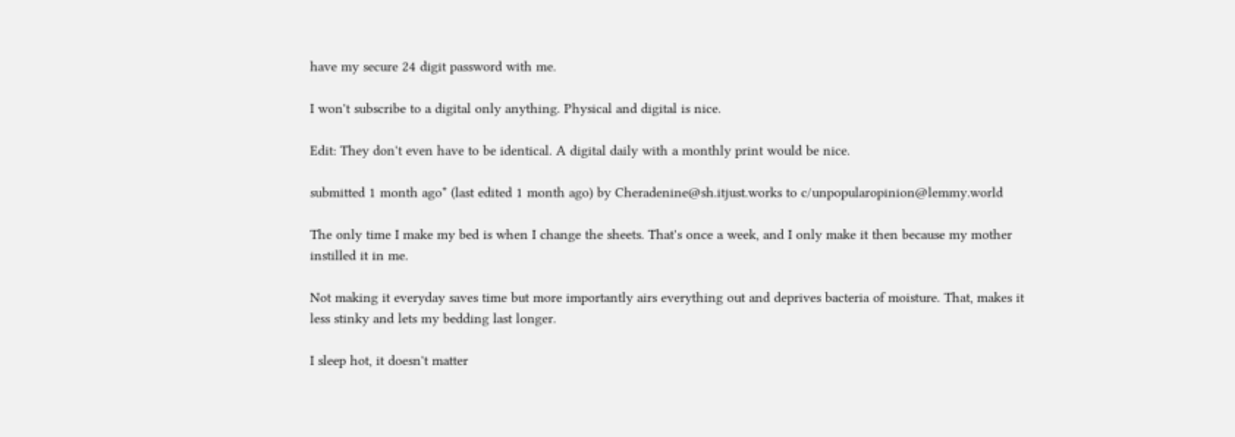have my secure 24 digit password with me.

I won't subscribe to a digital only anything. Physical and digital is nice.

Edit: They don't even have to be identical. A digital daily with a monthly print would be nice.

submitted 1 month ago* (last edited 1 month ago) by Cheradenine@sh.itjust.works to c/unpopularopinion@lemmy.world

The only time I make my bed is when I change the sheets. That's once a week, and I only make it then because my mother instilled it in me.

Not making it everyday saves time but more importantly airs everything out and deprives bacteria of moisture. That, makes it less stinky and lets my bedding last longer.

I sleep hot, it doesn't matter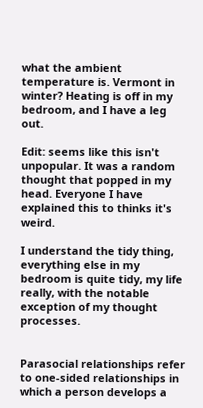what the ambient temperature is. Vermont in winter? Heating is off in my bedroom, and I have a leg out.

Edit: seems like this isn't unpopular. It was a random thought that popped in my head. Everyone I have explained this to thinks it's weird.

I understand the tidy thing, everything else in my bedroom is quite tidy, my life really, with the notable exception of my thought processes.


Parasocial relationships refer to one-sided relationships in which a person develops a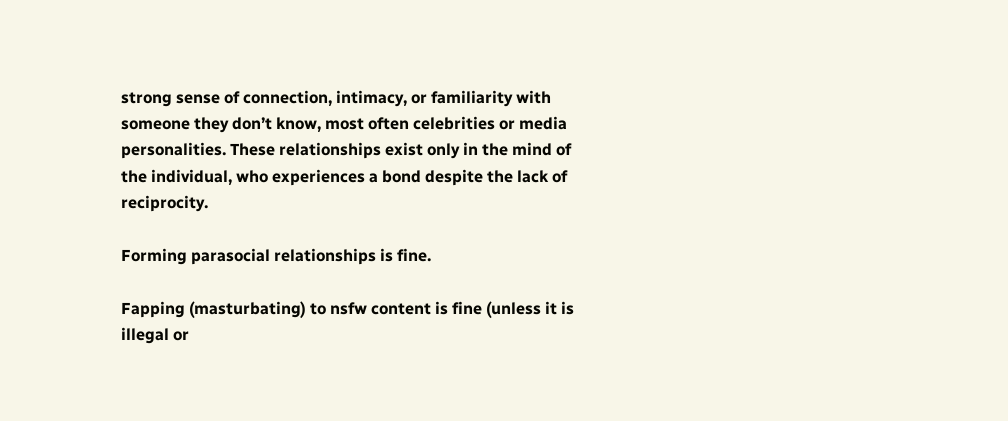strong sense of connection, intimacy, or familiarity with someone they don’t know, most often celebrities or media personalities. These relationships exist only in the mind of the individual, who experiences a bond despite the lack of reciprocity.

Forming parasocial relationships is fine.

Fapping (masturbating) to nsfw content is fine (unless it is illegal or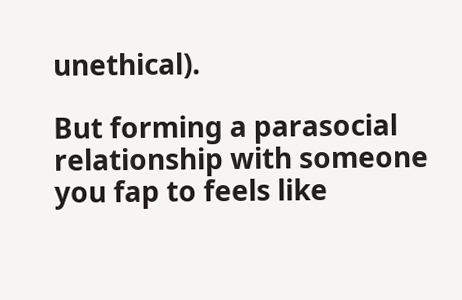unethical).

But forming a parasocial relationship with someone you fap to feels like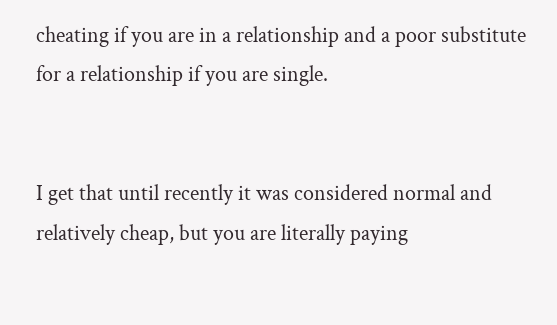cheating if you are in a relationship and a poor substitute for a relationship if you are single.


I get that until recently it was considered normal and relatively cheap, but you are literally paying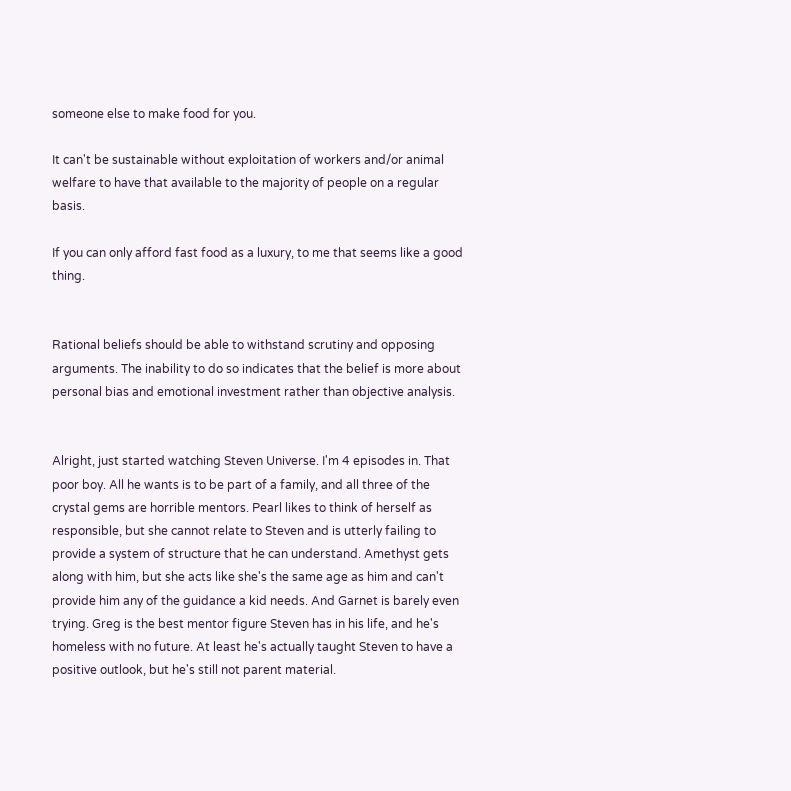someone else to make food for you.

It can't be sustainable without exploitation of workers and/or animal welfare to have that available to the majority of people on a regular basis.

If you can only afford fast food as a luxury, to me that seems like a good thing.


Rational beliefs should be able to withstand scrutiny and opposing arguments. The inability to do so indicates that the belief is more about personal bias and emotional investment rather than objective analysis.


Alright, just started watching Steven Universe. I'm 4 episodes in. That poor boy. All he wants is to be part of a family, and all three of the crystal gems are horrible mentors. Pearl likes to think of herself as responsible, but she cannot relate to Steven and is utterly failing to provide a system of structure that he can understand. Amethyst gets along with him, but she acts like she's the same age as him and can't provide him any of the guidance a kid needs. And Garnet is barely even trying. Greg is the best mentor figure Steven has in his life, and he's homeless with no future. At least he's actually taught Steven to have a positive outlook, but he's still not parent material.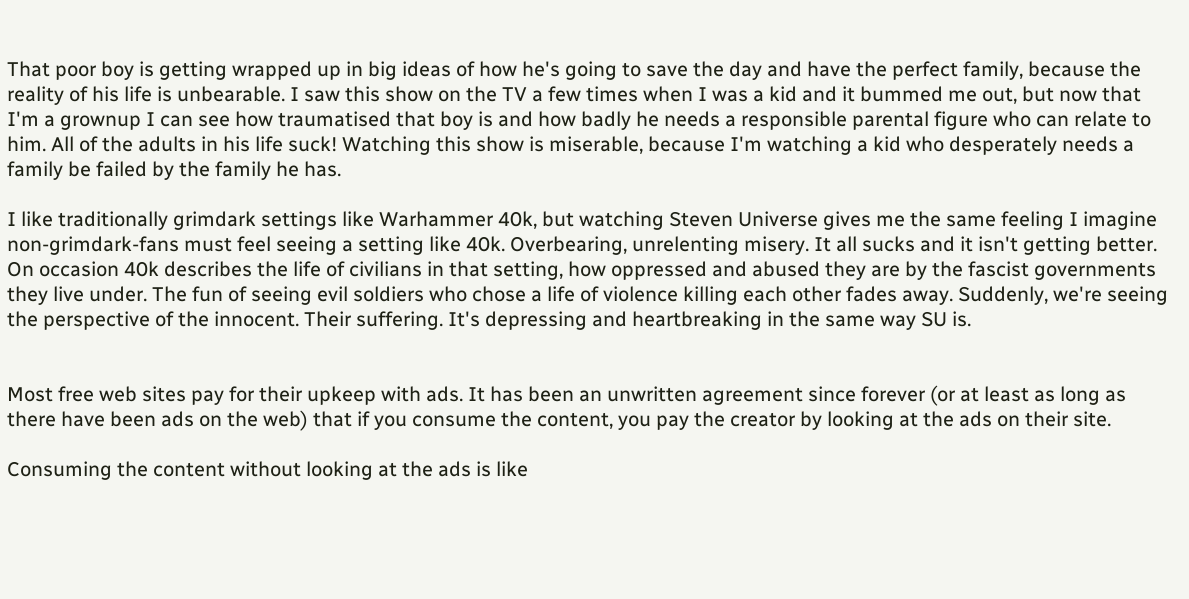That poor boy is getting wrapped up in big ideas of how he's going to save the day and have the perfect family, because the reality of his life is unbearable. I saw this show on the TV a few times when I was a kid and it bummed me out, but now that I'm a grownup I can see how traumatised that boy is and how badly he needs a responsible parental figure who can relate to him. All of the adults in his life suck! Watching this show is miserable, because I'm watching a kid who desperately needs a family be failed by the family he has.

I like traditionally grimdark settings like Warhammer 40k, but watching Steven Universe gives me the same feeling I imagine non-grimdark-fans must feel seeing a setting like 40k. Overbearing, unrelenting misery. It all sucks and it isn't getting better. On occasion 40k describes the life of civilians in that setting, how oppressed and abused they are by the fascist governments they live under. The fun of seeing evil soldiers who chose a life of violence killing each other fades away. Suddenly, we're seeing the perspective of the innocent. Their suffering. It's depressing and heartbreaking in the same way SU is.


Most free web sites pay for their upkeep with ads. It has been an unwritten agreement since forever (or at least as long as there have been ads on the web) that if you consume the content, you pay the creator by looking at the ads on their site.

Consuming the content without looking at the ads is like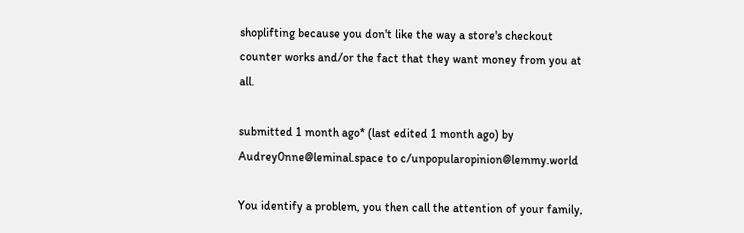shoplifting because you don't like the way a store's checkout counter works and/or the fact that they want money from you at all.

submitted 1 month ago* (last edited 1 month ago) by Audrey0nne@leminal.space to c/unpopularopinion@lemmy.world

You identify a problem, you then call the attention of your family,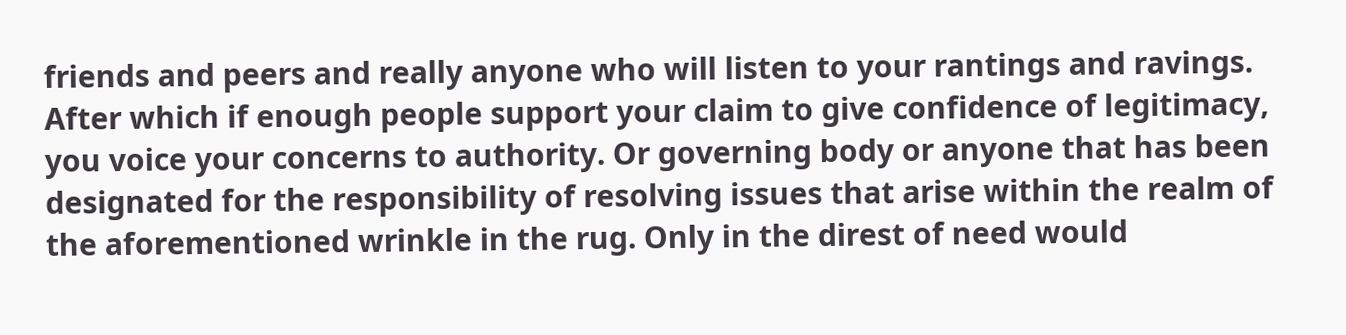friends and peers and really anyone who will listen to your rantings and ravings. After which if enough people support your claim to give confidence of legitimacy, you voice your concerns to authority. Or governing body or anyone that has been designated for the responsibility of resolving issues that arise within the realm of the aforementioned wrinkle in the rug. Only in the direst of need would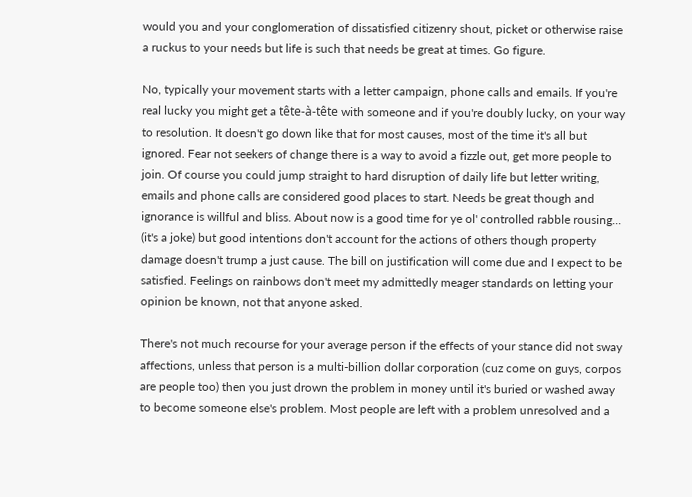would you and your conglomeration of dissatisfied citizenry shout, picket or otherwise raise a ruckus to your needs but life is such that needs be great at times. Go figure.

No, typically your movement starts with a letter campaign, phone calls and emails. If you're real lucky you might get a tête-à-tête with someone and if you're doubly lucky, on your way to resolution. It doesn't go down like that for most causes, most of the time it's all but ignored. Fear not seekers of change there is a way to avoid a fizzle out, get more people to join. Of course you could jump straight to hard disruption of daily life but letter writing, emails and phone calls are considered good places to start. Needs be great though and ignorance is willful and bliss. About now is a good time for ye ol' controlled rabble rousing... (it's a joke) but good intentions don't account for the actions of others though property damage doesn't trump a just cause. The bill on justification will come due and I expect to be satisfied. Feelings on rainbows don't meet my admittedly meager standards on letting your opinion be known, not that anyone asked.

There's not much recourse for your average person if the effects of your stance did not sway affections, unless that person is a multi-billion dollar corporation (cuz come on guys, corpos are people too) then you just drown the problem in money until it's buried or washed away to become someone else's problem. Most people are left with a problem unresolved and a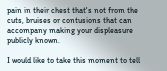pain in their chest that's not from the cuts, bruises or contusions that can accompany making your displeasure publicly known.

I would like to take this moment to tell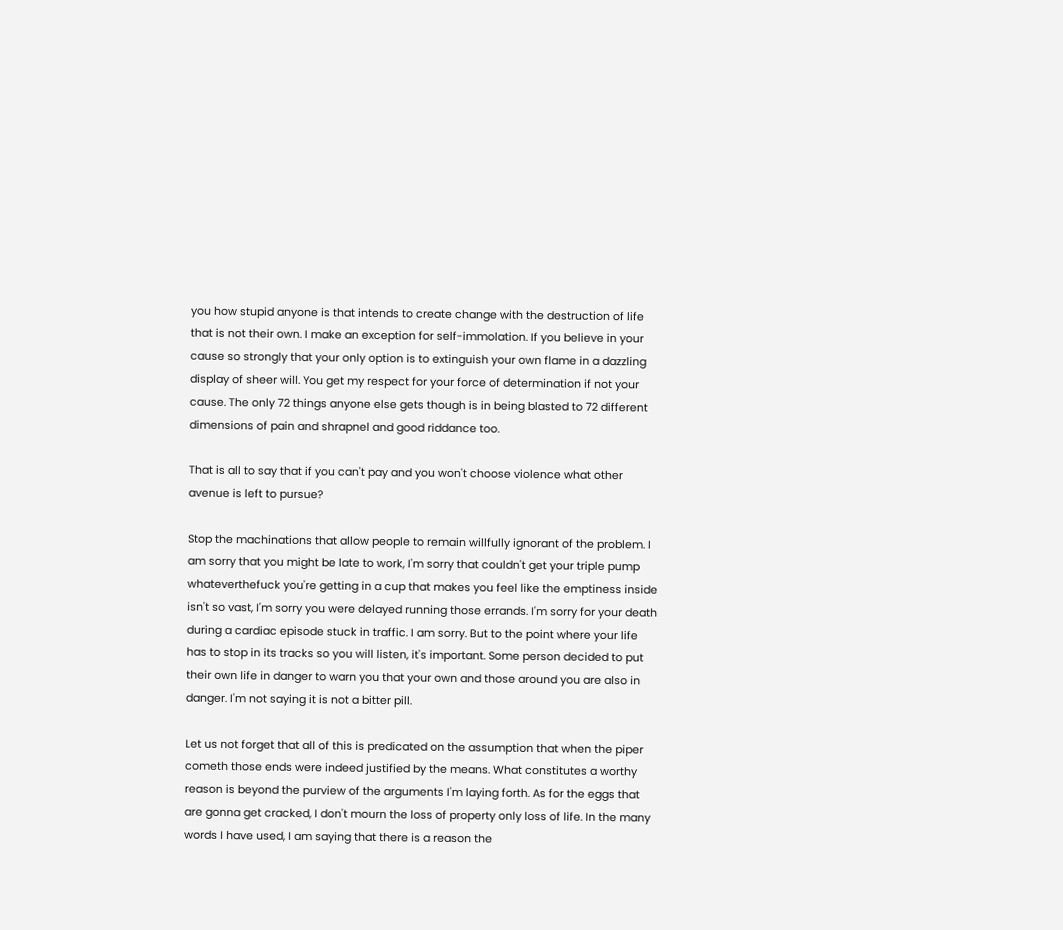you how stupid anyone is that intends to create change with the destruction of life that is not their own. I make an exception for self-immolation. If you believe in your cause so strongly that your only option is to extinguish your own flame in a dazzling display of sheer will. You get my respect for your force of determination if not your cause. The only 72 things anyone else gets though is in being blasted to 72 different dimensions of pain and shrapnel and good riddance too.

That is all to say that if you can't pay and you won't choose violence what other avenue is left to pursue?

Stop the machinations that allow people to remain willfully ignorant of the problem. I am sorry that you might be late to work, I'm sorry that couldn't get your triple pump whateverthefuck you're getting in a cup that makes you feel like the emptiness inside isn't so vast, I'm sorry you were delayed running those errands. I'm sorry for your death during a cardiac episode stuck in traffic. I am sorry. But to the point where your life has to stop in its tracks so you will listen, it's important. Some person decided to put their own life in danger to warn you that your own and those around you are also in danger. I'm not saying it is not a bitter pill.

Let us not forget that all of this is predicated on the assumption that when the piper cometh those ends were indeed justified by the means. What constitutes a worthy reason is beyond the purview of the arguments I'm laying forth. As for the eggs that are gonna get cracked, I don't mourn the loss of property only loss of life. In the many words I have used, I am saying that there is a reason the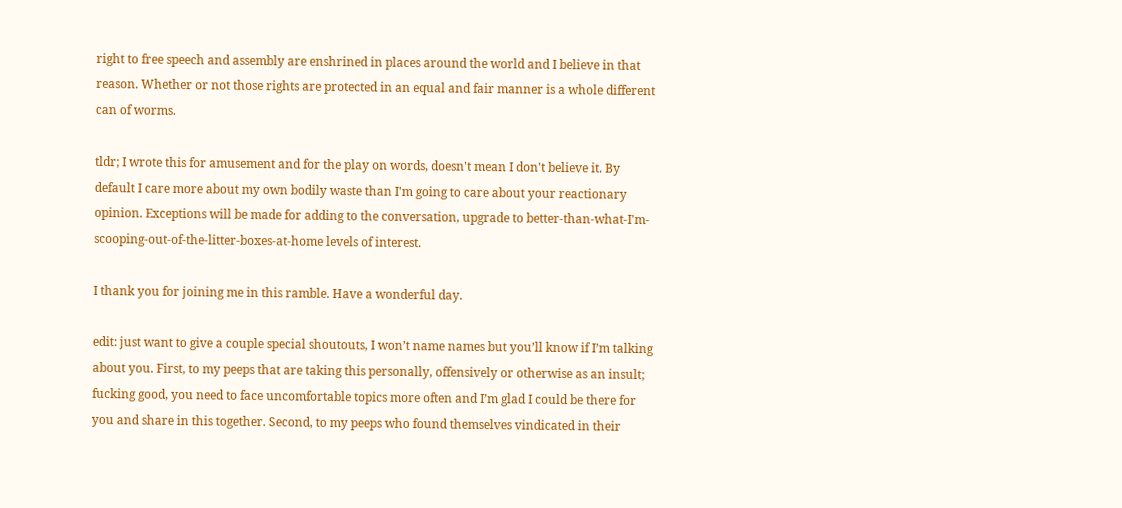right to free speech and assembly are enshrined in places around the world and I believe in that reason. Whether or not those rights are protected in an equal and fair manner is a whole different can of worms.

tldr; I wrote this for amusement and for the play on words, doesn't mean I don't believe it. By default I care more about my own bodily waste than I'm going to care about your reactionary opinion. Exceptions will be made for adding to the conversation, upgrade to better-than-what-I'm-scooping-out-of-the-litter-boxes-at-home levels of interest.

I thank you for joining me in this ramble. Have a wonderful day.

edit: just want to give a couple special shoutouts, I won’t name names but you’ll know if I’m talking about you. First, to my peeps that are taking this personally, offensively or otherwise as an insult; fucking good, you need to face uncomfortable topics more often and I’m glad I could be there for you and share in this together. Second, to my peeps who found themselves vindicated in their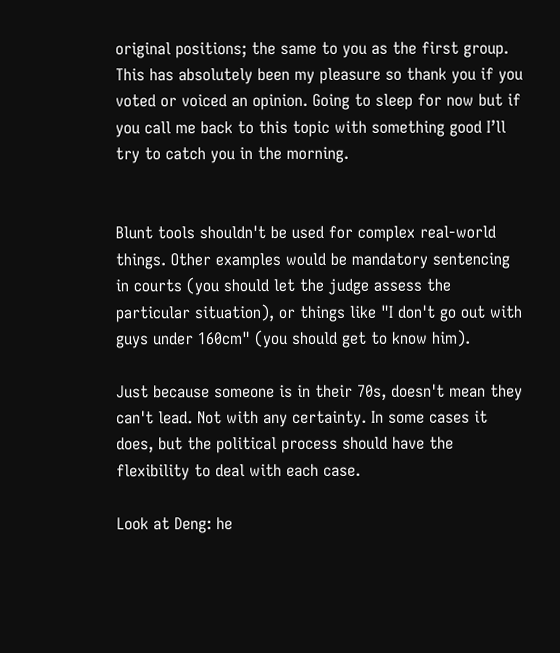original positions; the same to you as the first group. This has absolutely been my pleasure so thank you if you voted or voiced an opinion. Going to sleep for now but if you call me back to this topic with something good I’ll try to catch you in the morning.


Blunt tools shouldn't be used for complex real-world things. Other examples would be mandatory sentencing in courts (you should let the judge assess the particular situation), or things like "I don't go out with guys under 160cm" (you should get to know him).

Just because someone is in their 70s, doesn't mean they can't lead. Not with any certainty. In some cases it does, but the political process should have the flexibility to deal with each case.

Look at Deng: he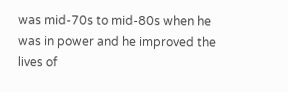was mid-70s to mid-80s when he was in power and he improved the lives of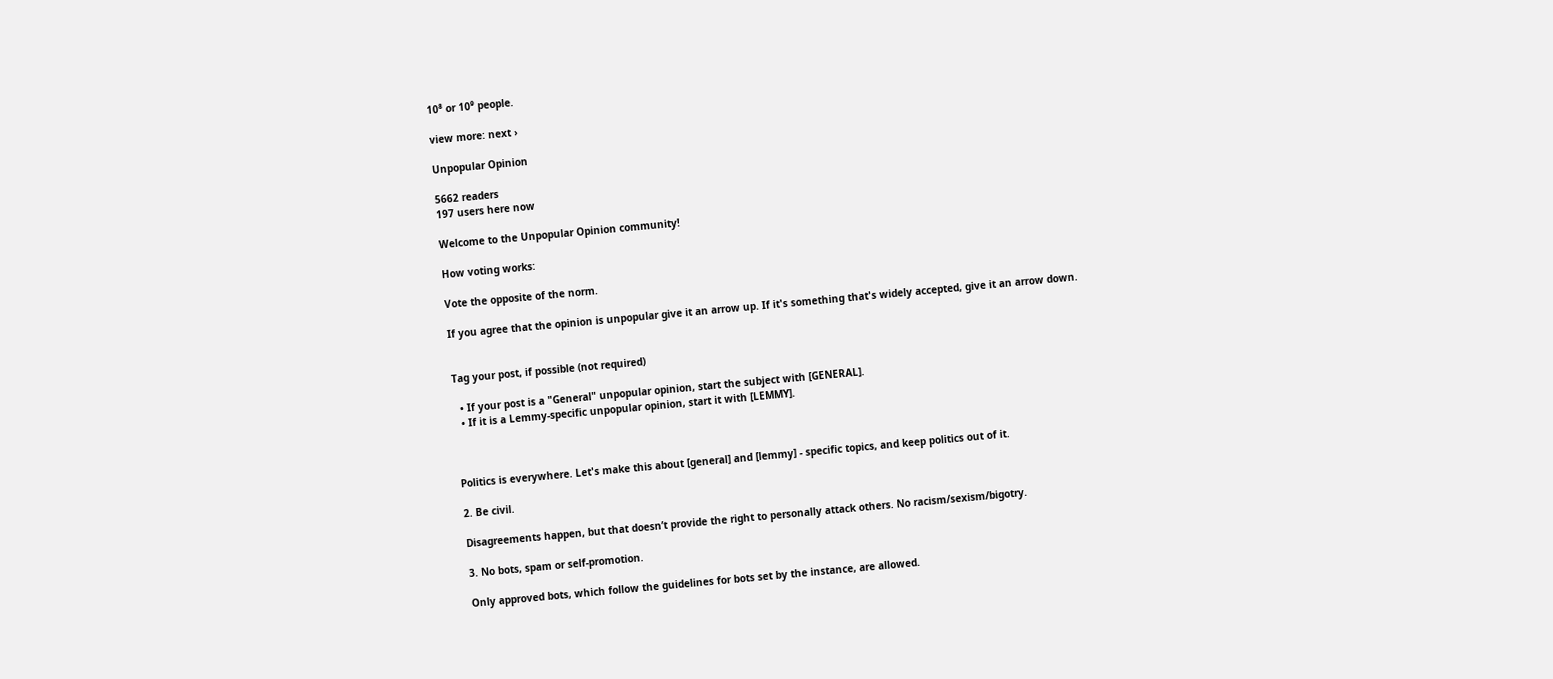10⁸ or 10⁹ people.

view more: next ›

Unpopular Opinion

5662 readers
197 users here now

Welcome to the Unpopular Opinion community!

How voting works:

Vote the opposite of the norm.

If you agree that the opinion is unpopular give it an arrow up. If it's something that's widely accepted, give it an arrow down.


Tag your post, if possible (not required)

  • If your post is a "General" unpopular opinion, start the subject with [GENERAL].
  • If it is a Lemmy-specific unpopular opinion, start it with [LEMMY].



Politics is everywhere. Let's make this about [general] and [lemmy] - specific topics, and keep politics out of it.

2. Be civil.

Disagreements happen, but that doesn’t provide the right to personally attack others. No racism/sexism/bigotry.

3. No bots, spam or self-promotion.

Only approved bots, which follow the guidelines for bots set by the instance, are allowed.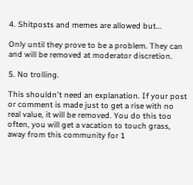4. Shitposts and memes are allowed but...

Only until they prove to be a problem. They can and will be removed at moderator discretion.

5. No trolling.

This shouldn't need an explanation. If your post or comment is made just to get a rise with no real value, it will be removed. You do this too often, you will get a vacation to touch grass, away from this community for 1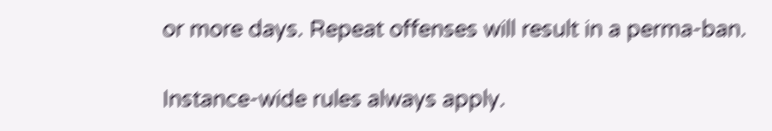or more days. Repeat offenses will result in a perma-ban.

Instance-wide rules always apply.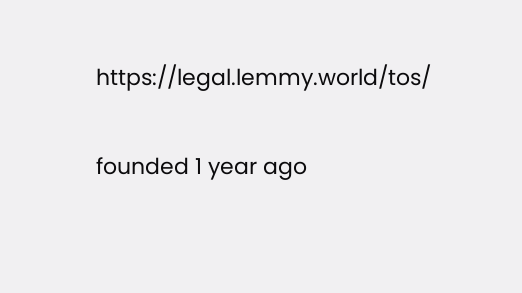https://legal.lemmy.world/tos/

founded 1 year ago